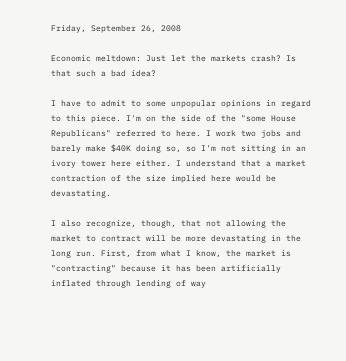Friday, September 26, 2008

Economic meltdown: Just let the markets crash? Is that such a bad idea?

I have to admit to some unpopular opinions in regard to this piece. I'm on the side of the "some House Republicans" referred to here. I work two jobs and barely make $40K doing so, so I'm not sitting in an ivory tower here either. I understand that a market contraction of the size implied here would be devastating.

I also recognize, though, that not allowing the market to contract will be more devastating in the long run. First, from what I know, the market is "contracting" because it has been artificially inflated through lending of way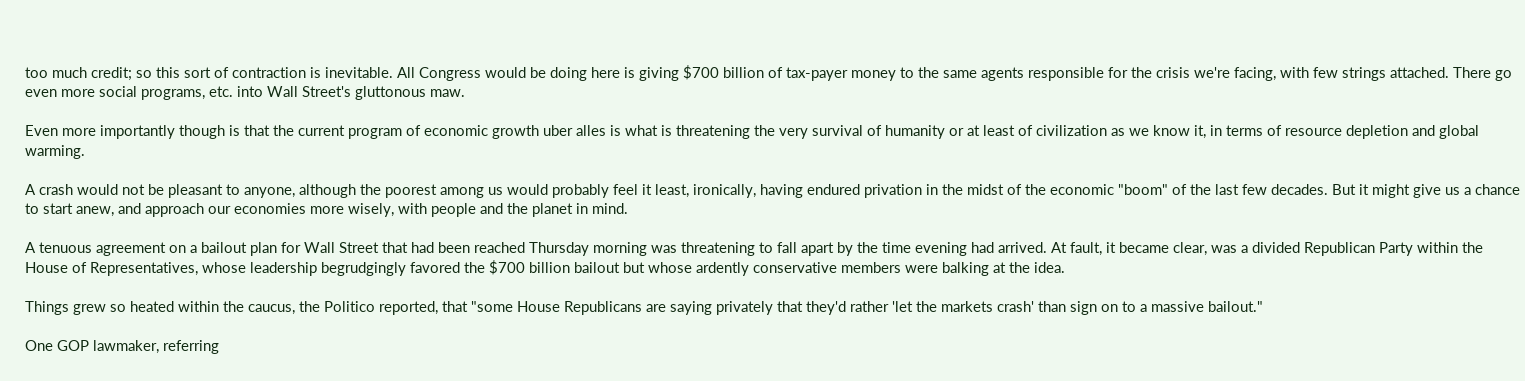too much credit; so this sort of contraction is inevitable. All Congress would be doing here is giving $700 billion of tax-payer money to the same agents responsible for the crisis we're facing, with few strings attached. There go even more social programs, etc. into Wall Street's gluttonous maw.

Even more importantly though is that the current program of economic growth uber alles is what is threatening the very survival of humanity or at least of civilization as we know it, in terms of resource depletion and global warming.

A crash would not be pleasant to anyone, although the poorest among us would probably feel it least, ironically, having endured privation in the midst of the economic "boom" of the last few decades. But it might give us a chance to start anew, and approach our economies more wisely, with people and the planet in mind.

A tenuous agreement on a bailout plan for Wall Street that had been reached Thursday morning was threatening to fall apart by the time evening had arrived. At fault, it became clear, was a divided Republican Party within the House of Representatives, whose leadership begrudgingly favored the $700 billion bailout but whose ardently conservative members were balking at the idea.

Things grew so heated within the caucus, the Politico reported, that "some House Republicans are saying privately that they'd rather 'let the markets crash' than sign on to a massive bailout."

One GOP lawmaker, referring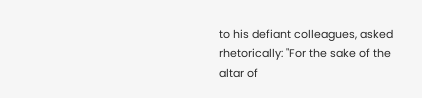to his defiant colleagues, asked rhetorically: "For the sake of the altar of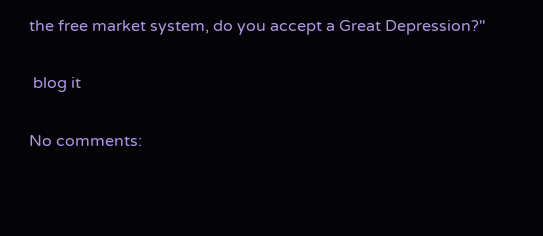the free market system, do you accept a Great Depression?"

 blog it

No comments: